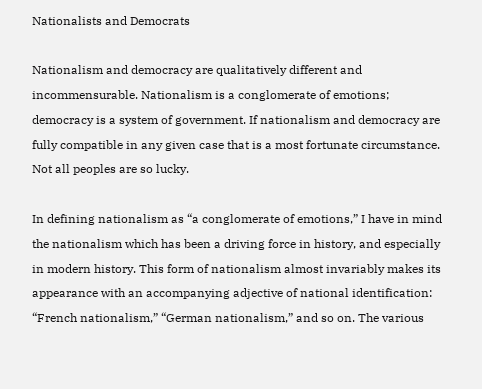Nationalists and Democrats

Nationalism and democracy are qualitatively different and incommensurable. Nationalism is a conglomerate of emotions; democracy is a system of government. If nationalism and democracy are fully compatible in any given case that is a most fortunate circumstance. Not all peoples are so lucky.

In defining nationalism as “a conglomerate of emotions,” I have in mind the nationalism which has been a driving force in history, and especially in modern history. This form of nationalism almost invariably makes its appearance with an accompanying adjective of national identification: “French nationalism,” “German nationalism,” and so on. The various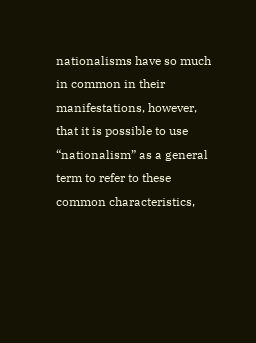nationalisms have so much in common in their manifestations, however, that it is possible to use “nationalism” as a general term to refer to these common characteristics,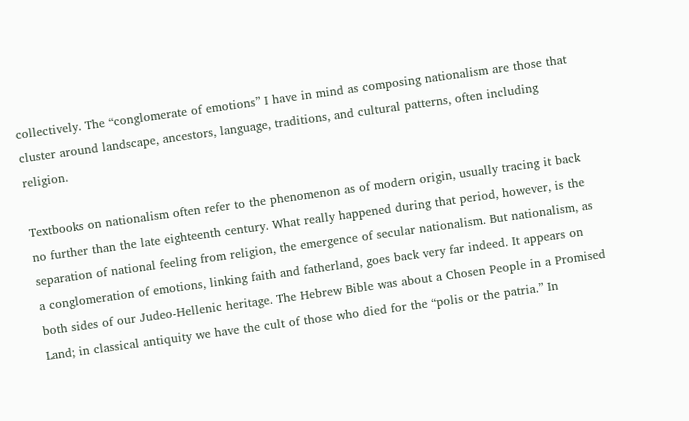collectively. The “conglomerate of emotions” I have in mind as composing nationalism are those that cluster around landscape, ancestors, language, traditions, and cultural patterns, often including religion.

Textbooks on nationalism often refer to the phenomenon as of modern origin, usually tracing it back no further than the late eighteenth century. What really happened during that period, however, is the separation of national feeling from religion, the emergence of secular nationalism. But nationalism, as a conglomeration of emotions, linking faith and fatherland, goes back very far indeed. It appears on both sides of our Judeo-Hellenic heritage. The Hebrew Bible was about a Chosen People in a Promised Land; in classical antiquity we have the cult of those who died for the “polis or the patria.” In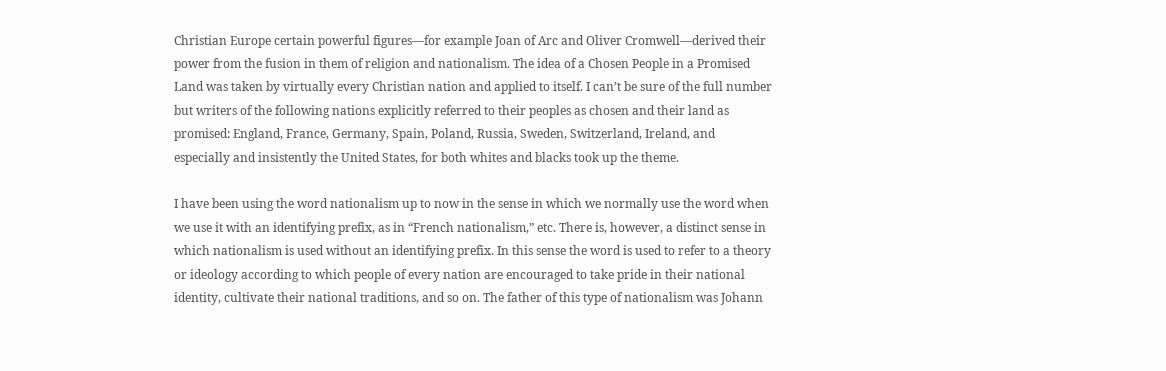Christian Europe certain powerful figures—for example Joan of Arc and Oliver Cromwell—derived their power from the fusion in them of religion and nationalism. The idea of a Chosen People in a Promised Land was taken by virtually every Christian nation and applied to itself. I can’t be sure of the full number but writers of the following nations explicitly referred to their peoples as chosen and their land as promised: England, France, Germany, Spain, Poland, Russia, Sweden, Switzerland, Ireland, and especially and insistently the United States, for both whites and blacks took up the theme.

I have been using the word nationalism up to now in the sense in which we normally use the word when we use it with an identifying prefix, as in “French nationalism,” etc. There is, however, a distinct sense in which nationalism is used without an identifying prefix. In this sense the word is used to refer to a theory or ideology according to which people of every nation are encouraged to take pride in their national identity, cultivate their national traditions, and so on. The father of this type of nationalism was Johann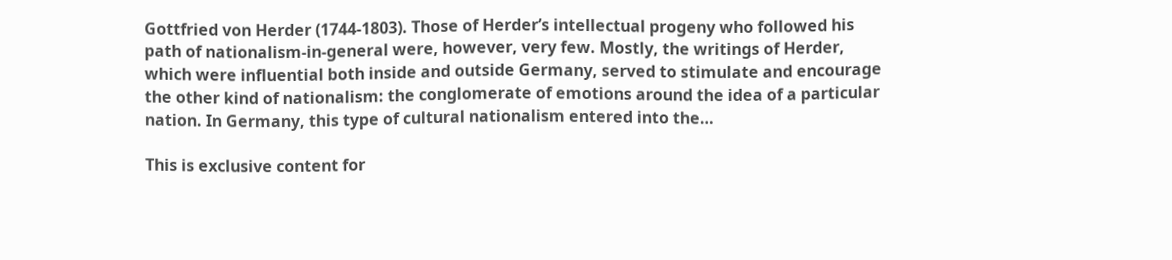Gottfried von Herder (1744-1803). Those of Herder’s intellectual progeny who followed his path of nationalism-in-general were, however, very few. Mostly, the writings of Herder, which were influential both inside and outside Germany, served to stimulate and encourage the other kind of nationalism: the conglomerate of emotions around the idea of a particular nation. In Germany, this type of cultural nationalism entered into the…

This is exclusive content for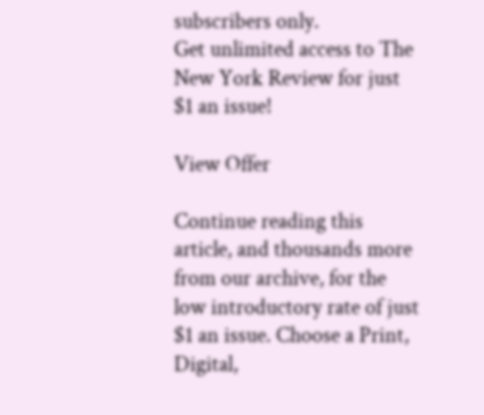subscribers only.
Get unlimited access to The New York Review for just $1 an issue!

View Offer

Continue reading this article, and thousands more from our archive, for the low introductory rate of just $1 an issue. Choose a Print, Digital,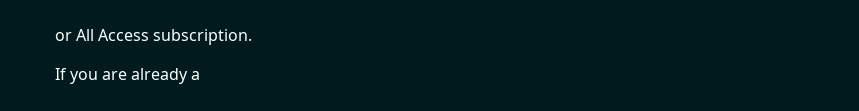or All Access subscription.

If you are already a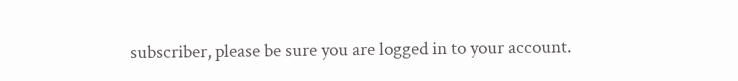subscriber, please be sure you are logged in to your account.